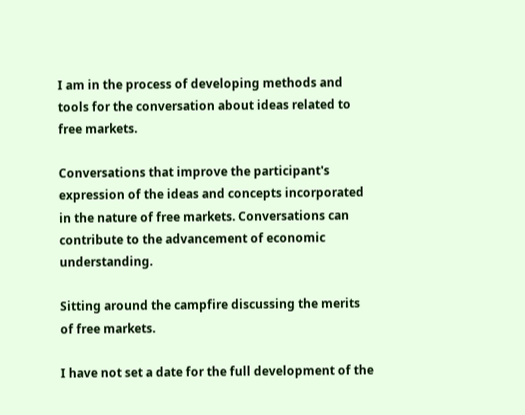I am in the process of developing methods and tools for the conversation about ideas related to free markets.

Conversations that improve the participant's expression of the ideas and concepts incorporated in the nature of free markets. Conversations can contribute to the advancement of economic understanding.

Sitting around the campfire discussing the merits of free markets.

I have not set a date for the full development of the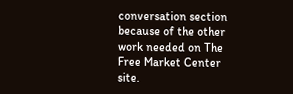conversation section because of the other work needed on The Free Market Center site.